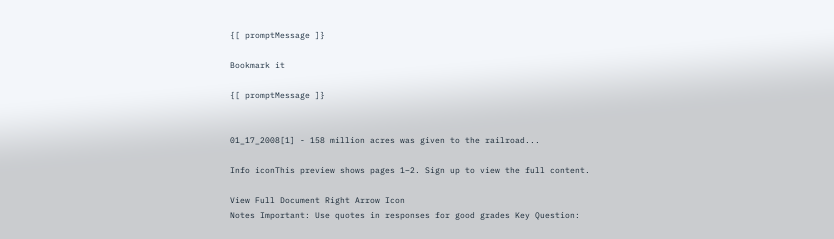{[ promptMessage ]}

Bookmark it

{[ promptMessage ]}


01_17_2008[1] - 158 million acres was given to the railroad...

Info iconThis preview shows pages 1–2. Sign up to view the full content.

View Full Document Right Arrow Icon
Notes Important: Use quotes in responses for good grades Key Question: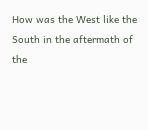How was the West like the South in the aftermath of the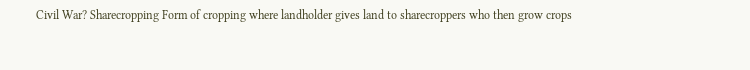Civil War? Sharecropping Form of cropping where landholder gives land to sharecroppers who then grow crops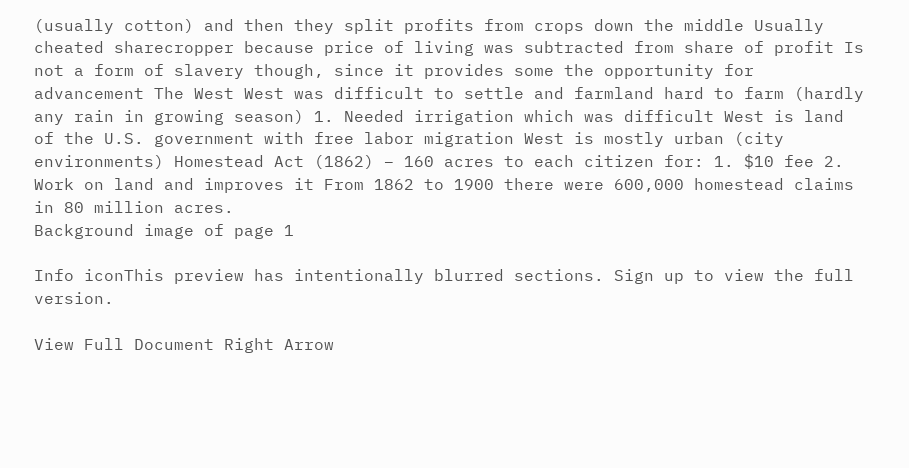(usually cotton) and then they split profits from crops down the middle Usually cheated sharecropper because price of living was subtracted from share of profit Is not a form of slavery though, since it provides some the opportunity for advancement The West West was difficult to settle and farmland hard to farm (hardly any rain in growing season) 1. Needed irrigation which was difficult West is land of the U.S. government with free labor migration West is mostly urban (city environments) Homestead Act (1862) – 160 acres to each citizen for: 1. $10 fee 2. Work on land and improves it From 1862 to 1900 there were 600,000 homestead claims in 80 million acres.
Background image of page 1

Info iconThis preview has intentionally blurred sections. Sign up to view the full version.

View Full Document Right Arrow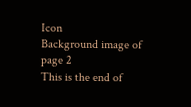Icon
Background image of page 2
This is the end of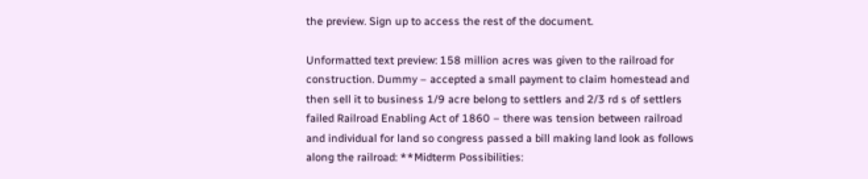the preview. Sign up to access the rest of the document.

Unformatted text preview: 158 million acres was given to the railroad for construction. Dummy – accepted a small payment to claim homestead and then sell it to business 1/9 acre belong to settlers and 2/3 rd s of settlers failed Railroad Enabling Act of 1860 – there was tension between railroad and individual for land so congress passed a bill making land look as follows along the railroad: **Midterm Possibilities: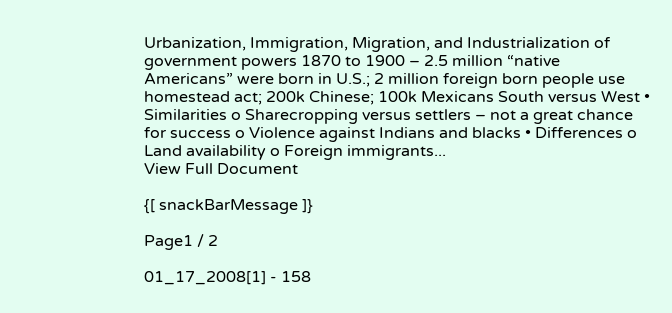Urbanization, Immigration, Migration, and Industrialization of government powers 1870 to 1900 – 2.5 million “native Americans” were born in U.S.; 2 million foreign born people use homestead act; 200k Chinese; 100k Mexicans South versus West • Similarities o Sharecropping versus settlers – not a great chance for success o Violence against Indians and blacks • Differences o Land availability o Foreign immigrants...
View Full Document

{[ snackBarMessage ]}

Page1 / 2

01_17_2008[1] - 158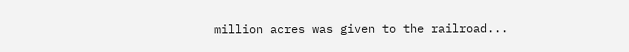million acres was given to the railroad...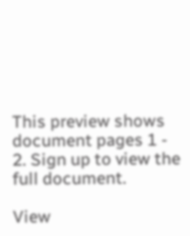This preview shows document pages 1 - 2. Sign up to view the full document.

View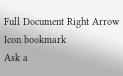Full Document Right Arrow Icon bookmark
Ask a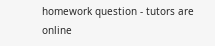homework question - tutors are online